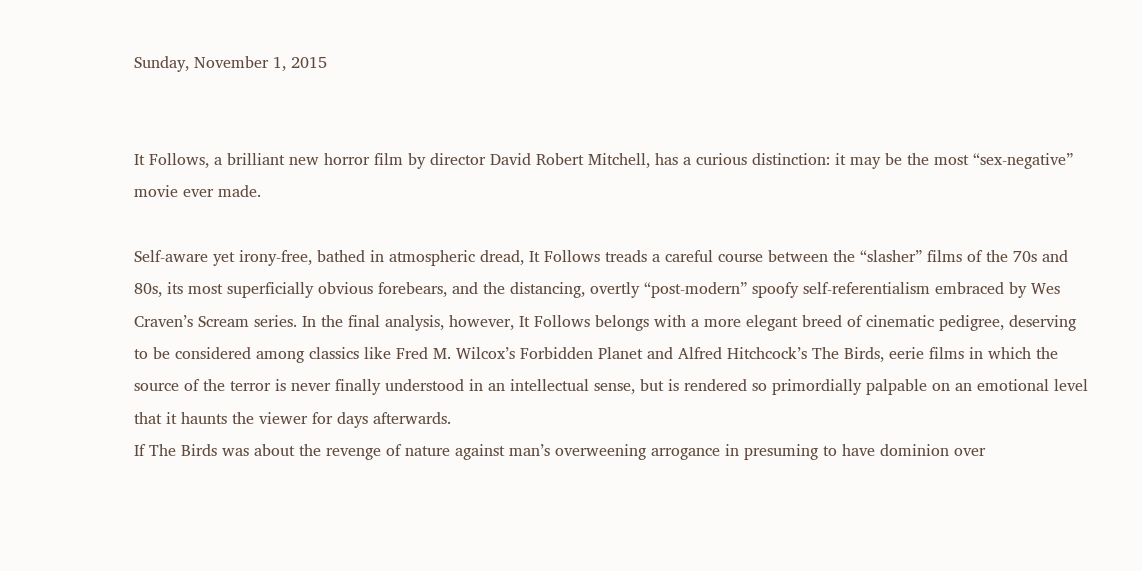Sunday, November 1, 2015


It Follows, a brilliant new horror film by director David Robert Mitchell, has a curious distinction: it may be the most “sex-negative” movie ever made.

Self-aware yet irony-free, bathed in atmospheric dread, It Follows treads a careful course between the “slasher” films of the 70s and 80s, its most superficially obvious forebears, and the distancing, overtly “post-modern” spoofy self-referentialism embraced by Wes Craven’s Scream series. In the final analysis, however, It Follows belongs with a more elegant breed of cinematic pedigree, deserving to be considered among classics like Fred M. Wilcox’s Forbidden Planet and Alfred Hitchcock’s The Birds, eerie films in which the source of the terror is never finally understood in an intellectual sense, but is rendered so primordially palpable on an emotional level that it haunts the viewer for days afterwards.
If The Birds was about the revenge of nature against man’s overweening arrogance in presuming to have dominion over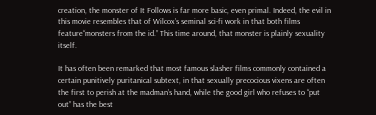creation, the monster of It Follows is far more basic, even primal. Indeed, the evil in this movie resembles that of Wilcox’s seminal sci-fi work in that both films feature“monsters from the id.” This time around, that monster is plainly sexuality itself.

It has often been remarked that most famous slasher films commonly contained a certain punitively puritanical subtext, in that sexually precocious vixens are often the first to perish at the madman’s hand, while the good girl who refuses to “put out” has the best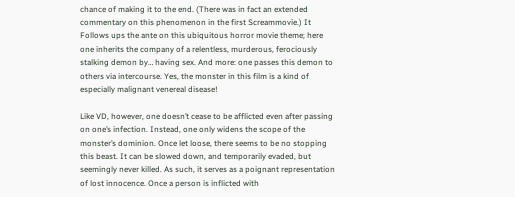chance of making it to the end. (There was in fact an extended commentary on this phenomenon in the first Screammovie.) It Follows ups the ante on this ubiquitous horror movie theme; here one inherits the company of a relentless, murderous, ferociously stalking demon by… having sex. And more: one passes this demon to others via intercourse. Yes, the monster in this film is a kind of especially malignant venereal disease!

Like VD, however, one doesn’t cease to be afflicted even after passing on one’s infection. Instead, one only widens the scope of the monster’s dominion. Once let loose, there seems to be no stopping this beast. It can be slowed down, and temporarily evaded, but seemingly never killed. As such, it serves as a poignant representation of lost innocence. Once a person is inflicted with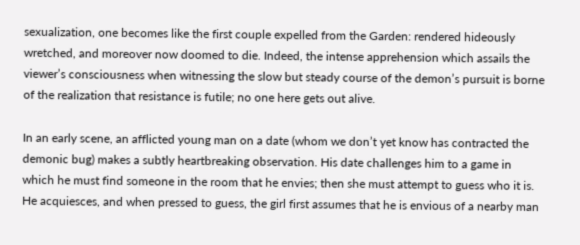sexualization, one becomes like the first couple expelled from the Garden: rendered hideously wretched, and moreover now doomed to die. Indeed, the intense apprehension which assails the viewer’s consciousness when witnessing the slow but steady course of the demon’s pursuit is borne of the realization that resistance is futile; no one here gets out alive.

In an early scene, an afflicted young man on a date (whom we don’t yet know has contracted the demonic bug) makes a subtly heartbreaking observation. His date challenges him to a game in which he must find someone in the room that he envies; then she must attempt to guess who it is. He acquiesces, and when pressed to guess, the girl first assumes that he is envious of a nearby man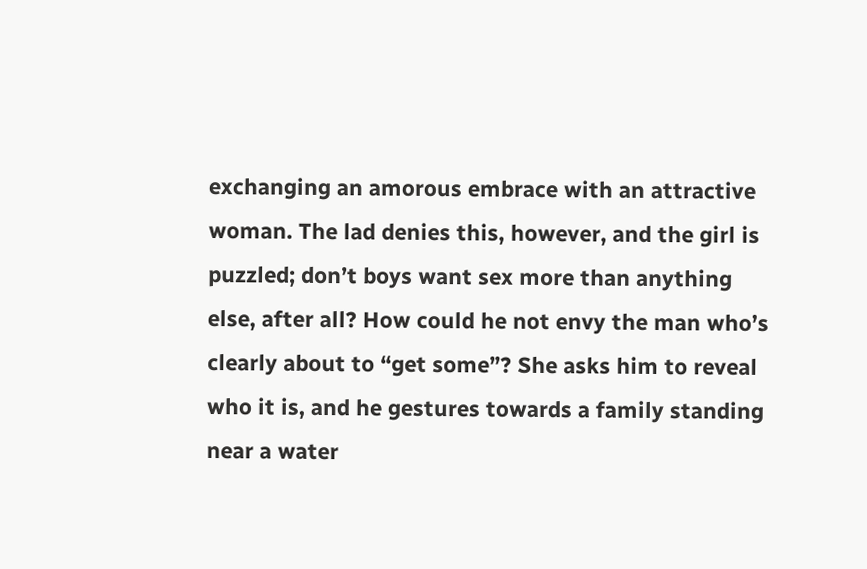exchanging an amorous embrace with an attractive woman. The lad denies this, however, and the girl is puzzled; don’t boys want sex more than anything else, after all? How could he not envy the man who’s clearly about to “get some”? She asks him to reveal who it is, and he gestures towards a family standing near a water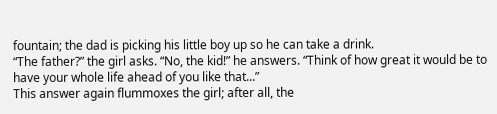fountain; the dad is picking his little boy up so he can take a drink.
“The father?” the girl asks. “No, the kid!” he answers. “Think of how great it would be to have your whole life ahead of you like that...”
This answer again flummoxes the girl; after all, the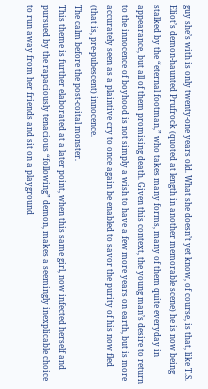guy she’s with is only twenty-one years old. What she doesn’t yet know, of course, is that, like T.S. Eliot’s demon-haunted Prufrock (quoted at length in another memorable scene) he is now being stalked by the “eternal footman,” who takes many forms, many of them quite everyday in appearance, but all of them promising death. Given this context, the young man’s desire to return to the innocence of boyhood is not simply a wish to have a few more years on earth, but is more accurately seen as a plaintive cry to once again be enabled to savor the purity of his now fled (that is, pre-pubescent) innocence.
The calm before the post-coital monster.
This theme is further elaborated at a later point, when this same girl, now infected herself and pursued by the rapaciously tenacious “following” demon, makes a seemingly inexplicable choice to run away from her friends and sit on a playground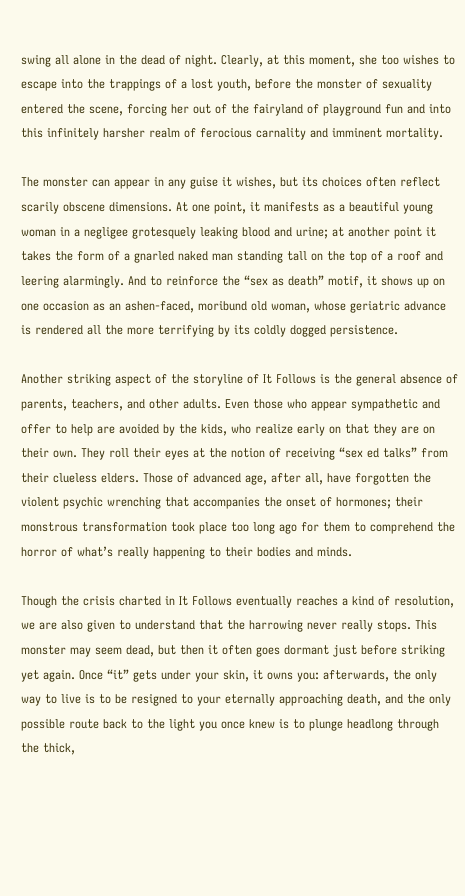swing all alone in the dead of night. Clearly, at this moment, she too wishes to escape into the trappings of a lost youth, before the monster of sexuality entered the scene, forcing her out of the fairyland of playground fun and into this infinitely harsher realm of ferocious carnality and imminent mortality.

The monster can appear in any guise it wishes, but its choices often reflect scarily obscene dimensions. At one point, it manifests as a beautiful young woman in a negligee grotesquely leaking blood and urine; at another point it takes the form of a gnarled naked man standing tall on the top of a roof and leering alarmingly. And to reinforce the “sex as death” motif, it shows up on one occasion as an ashen-faced, moribund old woman, whose geriatric advance is rendered all the more terrifying by its coldly dogged persistence.

Another striking aspect of the storyline of It Follows is the general absence of parents, teachers, and other adults. Even those who appear sympathetic and offer to help are avoided by the kids, who realize early on that they are on their own. They roll their eyes at the notion of receiving “sex ed talks” from their clueless elders. Those of advanced age, after all, have forgotten the violent psychic wrenching that accompanies the onset of hormones; their monstrous transformation took place too long ago for them to comprehend the horror of what’s really happening to their bodies and minds.

Though the crisis charted in It Follows eventually reaches a kind of resolution, we are also given to understand that the harrowing never really stops. This monster may seem dead, but then it often goes dormant just before striking yet again. Once “it” gets under your skin, it owns you: afterwards, the only way to live is to be resigned to your eternally approaching death, and the only possible route back to the light you once knew is to plunge headlong through the thick,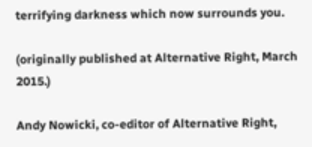terrifying darkness which now surrounds you.

(originally published at Alternative Right, March 2015.)

Andy Nowicki, co-editor of Alternative Right,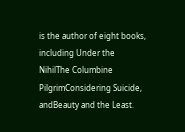is the author of eight books, including Under the NihilThe Columbine PilgrimConsidering Suicide, andBeauty and the Least.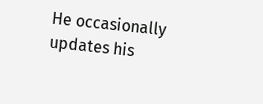He occasionally updates his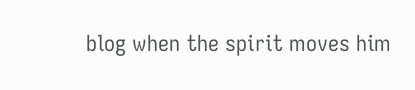blog when the spirit moves him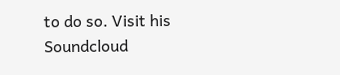to do so. Visit his Soundcloud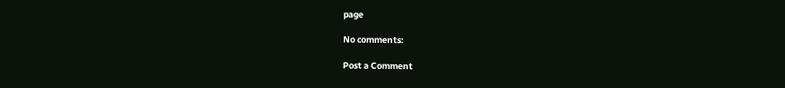page

No comments:

Post a Comment